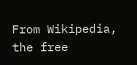From Wikipedia, the free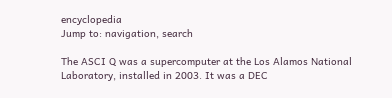encyclopedia
Jump to: navigation, search

The ASCI Q was a supercomputer at the Los Alamos National Laboratory, installed in 2003. It was a DEC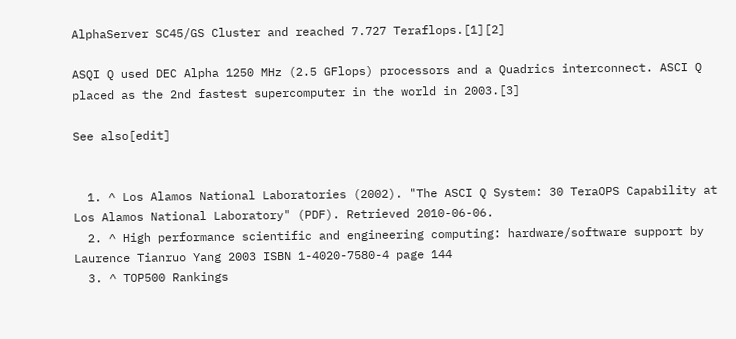AlphaServer SC45/GS Cluster and reached 7.727 Teraflops.[1][2]

ASQI Q used DEC Alpha 1250 MHz (2.5 GFlops) processors and a Quadrics interconnect. ASCI Q placed as the 2nd fastest supercomputer in the world in 2003.[3]

See also[edit]


  1. ^ Los Alamos National Laboratories (2002). "The ASCI Q System: 30 TeraOPS Capability at Los Alamos National Laboratory" (PDF). Retrieved 2010-06-06.
  2. ^ High performance scientific and engineering computing: hardware/software support by Laurence Tianruo Yang 2003 ISBN 1-4020-7580-4 page 144
  3. ^ TOP500 Rankings